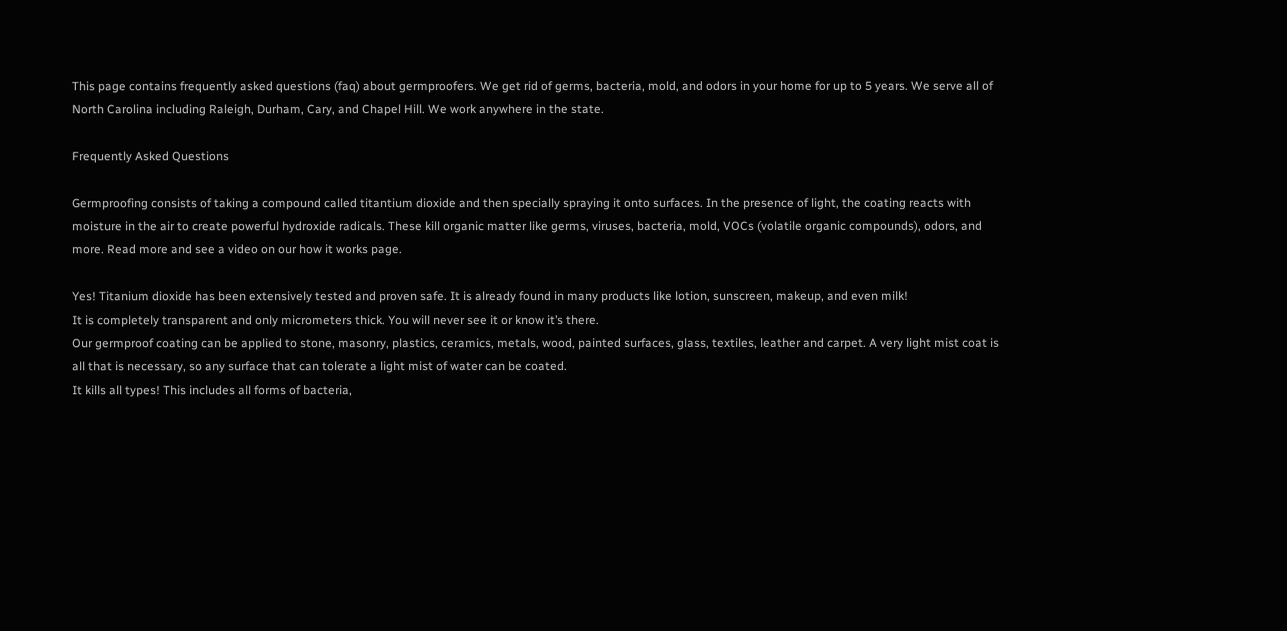This page contains frequently asked questions (faq) about germproofers. We get rid of germs, bacteria, mold, and odors in your home for up to 5 years. We serve all of North Carolina including Raleigh, Durham, Cary, and Chapel Hill. We work anywhere in the state.

Frequently Asked Questions

Germproofing consists of taking a compound called titantium dioxide and then specially spraying it onto surfaces. In the presence of light, the coating reacts with moisture in the air to create powerful hydroxide radicals. These kill organic matter like germs, viruses, bacteria, mold, VOCs (volatile organic compounds), odors, and more. Read more and see a video on our how it works page.

Yes! Titanium dioxide has been extensively tested and proven safe. It is already found in many products like lotion, sunscreen, makeup, and even milk!
It is completely transparent and only micrometers thick. You will never see it or know it’s there.
Our germproof coating can be applied to stone, masonry, plastics, ceramics, metals, wood, painted surfaces, glass, textiles, leather and carpet. A very light mist coat is all that is necessary, so any surface that can tolerate a light mist of water can be coated.
It kills all types! This includes all forms of bacteria,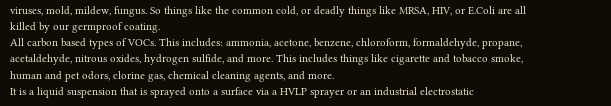viruses, mold, mildew, fungus. So things like the common cold, or deadly things like MRSA, HIV, or E.Coli are all killed by our germproof coating.
All carbon based types of VOCs. This includes: ammonia, acetone, benzene, chloroform, formaldehyde, propane, acetaldehyde, nitrous oxides, hydrogen sulfide, and more. This includes things like cigarette and tobacco smoke, human and pet odors, clorine gas, chemical cleaning agents, and more.
It is a liquid suspension that is sprayed onto a surface via a HVLP sprayer or an industrial electrostatic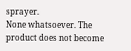sprayer.
None whatsoever. The product does not become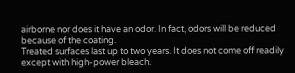airborne nor does it have an odor. In fact, odors will be reduced because of the coating.
Treated surfaces last up to two years. It does not come off readily except with high-power bleach.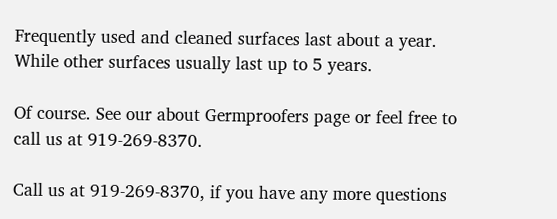Frequently used and cleaned surfaces last about a year. While other surfaces usually last up to 5 years.

Of course. See our about Germproofers page or feel free to call us at 919-269-8370.

Call us at 919-269-8370, if you have any more questions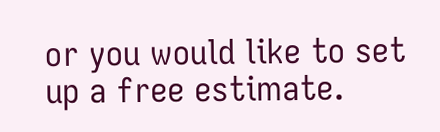or you would like to set up a free estimate.